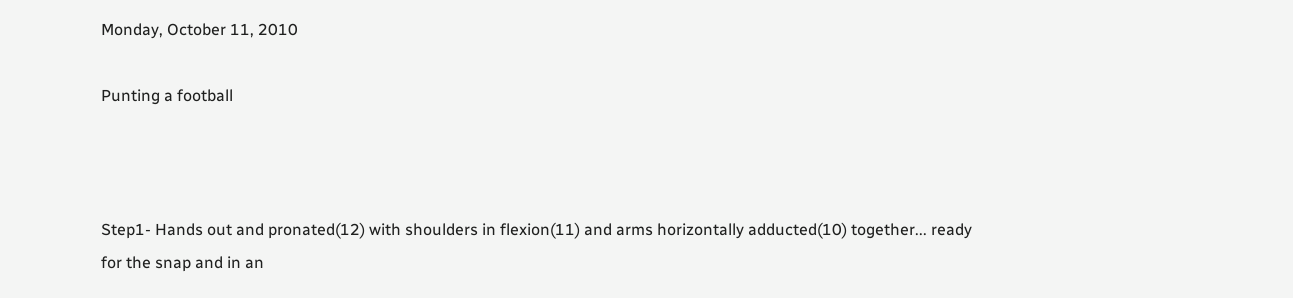Monday, October 11, 2010

Punting a football



Step1- Hands out and pronated(12) with shoulders in flexion(11) and arms horizontally adducted(10) together... ready for the snap and in an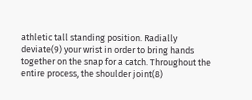athletic tall standing position. Radially deviate(9) your wrist in order to bring hands together on the snap for a catch. Throughout the entire process, the shoulder joint(8)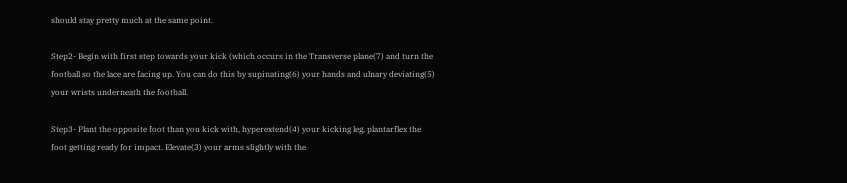should stay pretty much at the same point.

Step2- Begin with first step towards your kick (which occurs in the Transverse plane(7) and turn the football so the lace are facing up. You can do this by supinating(6) your hands and ulnary deviating(5) your wrists underneath the football.

Step3- Plant the opposite foot than you kick with, hyperextend(4) your kicking leg, plantarflex the foot getting ready for impact. Elevate(3) your arms slightly with the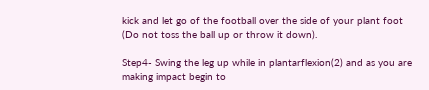kick and let go of the football over the side of your plant foot (Do not toss the ball up or throw it down).

Step4- Swing the leg up while in plantarflexion(2) and as you are making impact begin to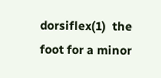dorsiflex(1)  the foot for a minor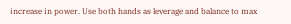increase in power. Use both hands as leverage and balance to max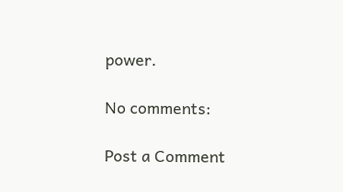power.

No comments:

Post a Comment